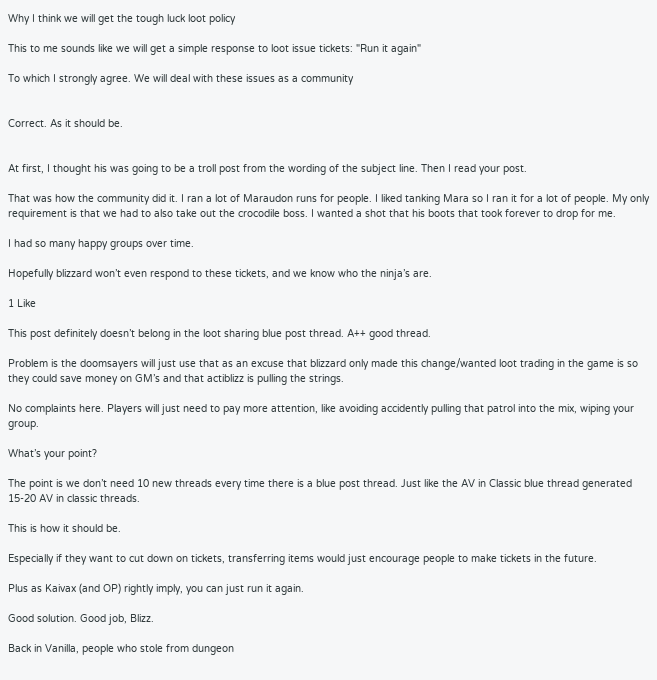Why I think we will get the tough luck loot policy

This to me sounds like we will get a simple response to loot issue tickets: "Run it again"

To which I strongly agree. We will deal with these issues as a community


Correct. As it should be.


At first, I thought his was going to be a troll post from the wording of the subject line. Then I read your post.

That was how the community did it. I ran a lot of Maraudon runs for people. I liked tanking Mara so I ran it for a lot of people. My only requirement is that we had to also take out the crocodile boss. I wanted a shot that his boots that took forever to drop for me.

I had so many happy groups over time.

Hopefully blizzard won’t even respond to these tickets, and we know who the ninja’s are.

1 Like

This post definitely doesn’t belong in the loot sharing blue post thread. A++ good thread.

Problem is the doomsayers will just use that as an excuse that blizzard only made this change/wanted loot trading in the game is so they could save money on GM’s and that actiblizz is pulling the strings.

No complaints here. Players will just need to pay more attention, like avoiding accidently pulling that patrol into the mix, wiping your group.

What’s your point?

The point is we don’t need 10 new threads every time there is a blue post thread. Just like the AV in Classic blue thread generated 15-20 AV in classic threads.

This is how it should be.

Especially if they want to cut down on tickets, transferring items would just encourage people to make tickets in the future.

Plus as Kaivax (and OP) rightly imply, you can just run it again.

Good solution. Good job, Blizz.

Back in Vanilla, people who stole from dungeon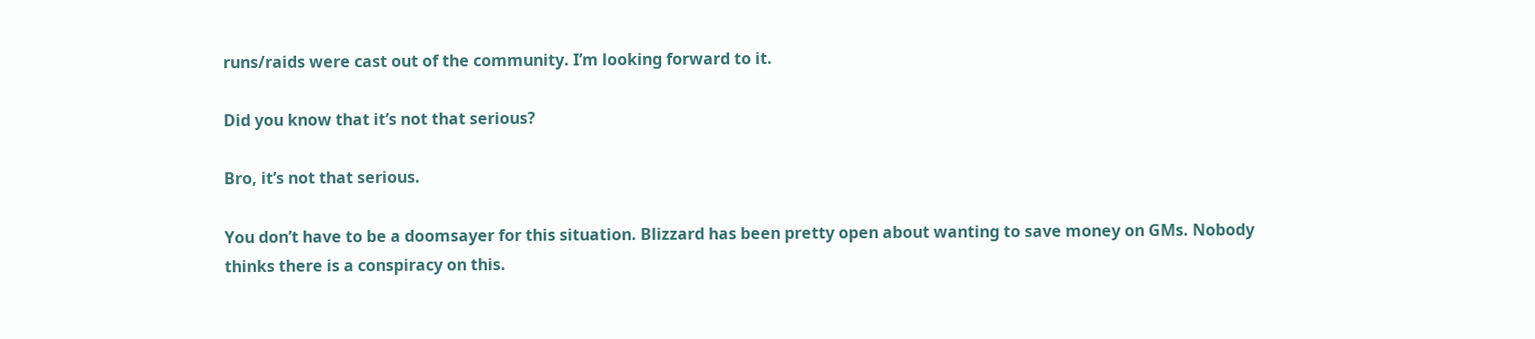runs/raids were cast out of the community. I’m looking forward to it.

Did you know that it’s not that serious?

Bro, it’s not that serious.

You don’t have to be a doomsayer for this situation. Blizzard has been pretty open about wanting to save money on GMs. Nobody thinks there is a conspiracy on this.